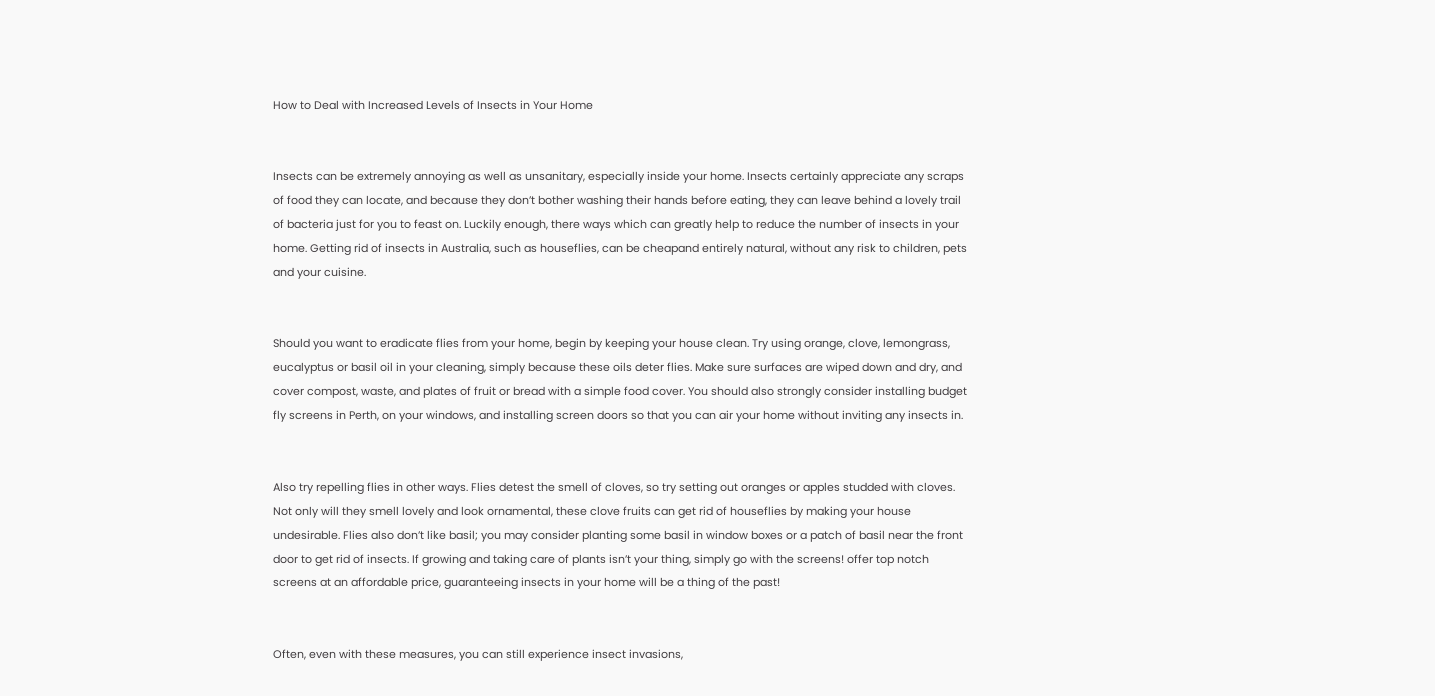How to Deal with Increased Levels of Insects in Your Home


Insects can be extremely annoying as well as unsanitary, especially inside your home. Insects certainly appreciate any scraps of food they can locate, and because they don’t bother washing their hands before eating, they can leave behind a lovely trail of bacteria just for you to feast on. Luckily enough, there ways which can greatly help to reduce the number of insects in your home. Getting rid of insects in Australia, such as houseflies, can be cheapand entirely natural, without any risk to children, pets and your cuisine.


Should you want to eradicate flies from your home, begin by keeping your house clean. Try using orange, clove, lemongrass, eucalyptus or basil oil in your cleaning, simply because these oils deter flies. Make sure surfaces are wiped down and dry, and cover compost, waste, and plates of fruit or bread with a simple food cover. You should also strongly consider installing budget fly screens in Perth, on your windows, and installing screen doors so that you can air your home without inviting any insects in.


Also try repelling flies in other ways. Flies detest the smell of cloves, so try setting out oranges or apples studded with cloves. Not only will they smell lovely and look ornamental, these clove fruits can get rid of houseflies by making your house undesirable. Flies also don’t like basil; you may consider planting some basil in window boxes or a patch of basil near the front door to get rid of insects. If growing and taking care of plants isn’t your thing, simply go with the screens! offer top notch screens at an affordable price, guaranteeing insects in your home will be a thing of the past!


Often, even with these measures, you can still experience insect invasions,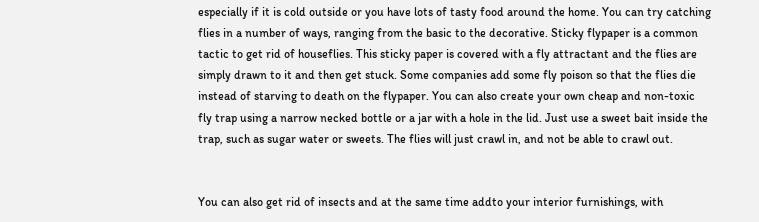especially if it is cold outside or you have lots of tasty food around the home. You can try catching flies in a number of ways, ranging from the basic to the decorative. Sticky flypaper is a common tactic to get rid of houseflies. This sticky paper is covered with a fly attractant and the flies are simply drawn to it and then get stuck. Some companies add some fly poison so that the flies die instead of starving to death on the flypaper. You can also create your own cheap and non-toxic fly trap using a narrow necked bottle or a jar with a hole in the lid. Just use a sweet bait inside the trap, such as sugar water or sweets. The flies will just crawl in, and not be able to crawl out.


You can also get rid of insects and at the same time addto your interior furnishings, with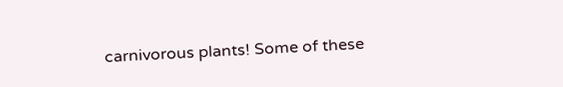carnivorous plants! Some of these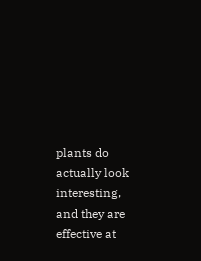plants do actually look interesting, and they are effective at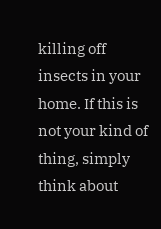killing off insects in your home. If this is not your kind of thing, simply think about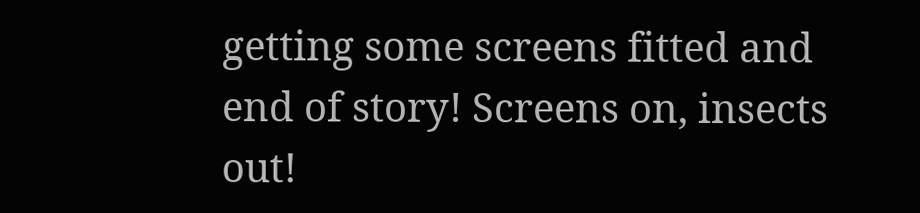getting some screens fitted and end of story! Screens on, insects out!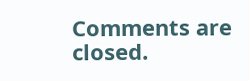Comments are closed.